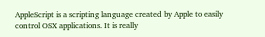AppleScript is a scripting language created by Apple to easily control OSX applications. It is really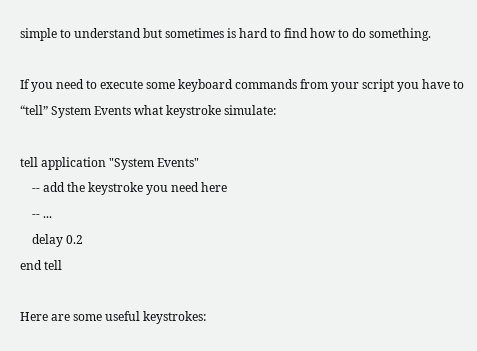simple to understand but sometimes is hard to find how to do something.

If you need to execute some keyboard commands from your script you have to “tell” System Events what keystroke simulate:

tell application "System Events"
    -- add the keystroke you need here
    -- ...
    delay 0.2
end tell

Here are some useful keystrokes: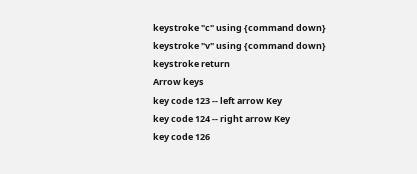keystroke "c" using {command down}
keystroke "v" using {command down}
keystroke return
Arrow keys
key code 123 -- left arrow Key
key code 124 -- right arrow Key
key code 126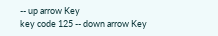-- up arrow Key
key code 125 -- down arrow Key